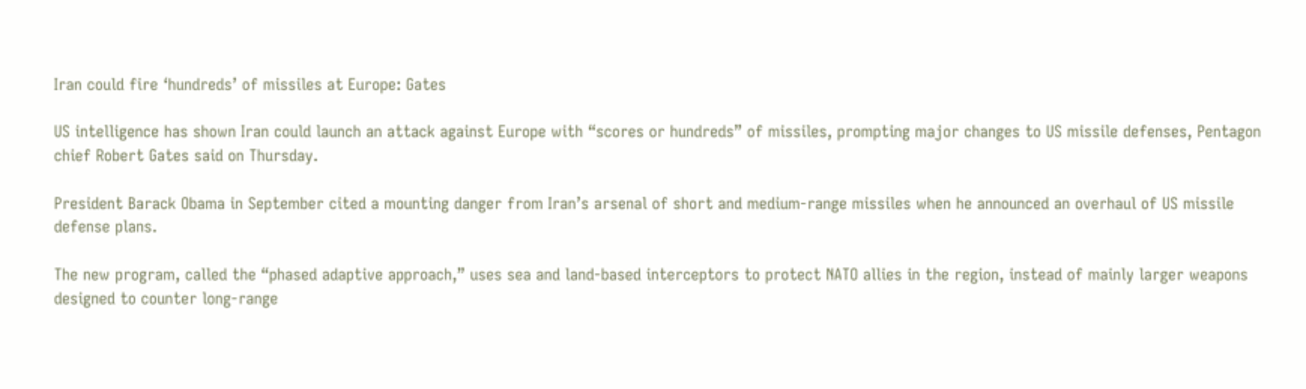Iran could fire ‘hundreds’ of missiles at Europe: Gates

US intelligence has shown Iran could launch an attack against Europe with “scores or hundreds” of missiles, prompting major changes to US missile defenses, Pentagon chief Robert Gates said on Thursday.

President Barack Obama in September cited a mounting danger from Iran’s arsenal of short and medium-range missiles when he announced an overhaul of US missile defense plans.

The new program, called the “phased adaptive approach,” uses sea and land-based interceptors to protect NATO allies in the region, instead of mainly larger weapons designed to counter long-range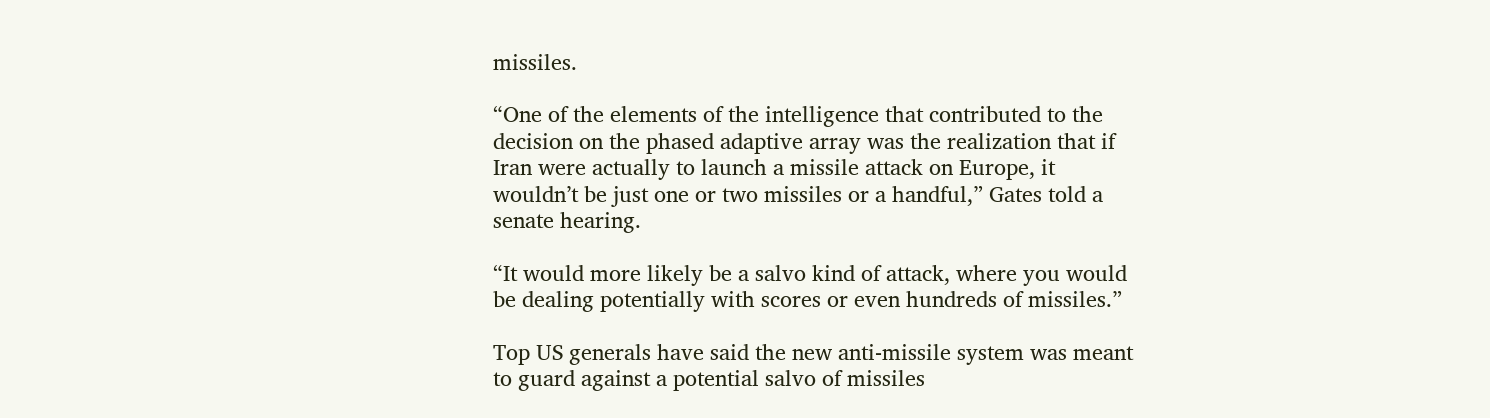missiles.

“One of the elements of the intelligence that contributed to the decision on the phased adaptive array was the realization that if Iran were actually to launch a missile attack on Europe, it wouldn’t be just one or two missiles or a handful,” Gates told a senate hearing.

“It would more likely be a salvo kind of attack, where you would be dealing potentially with scores or even hundreds of missiles.”

Top US generals have said the new anti-missile system was meant to guard against a potential salvo of missiles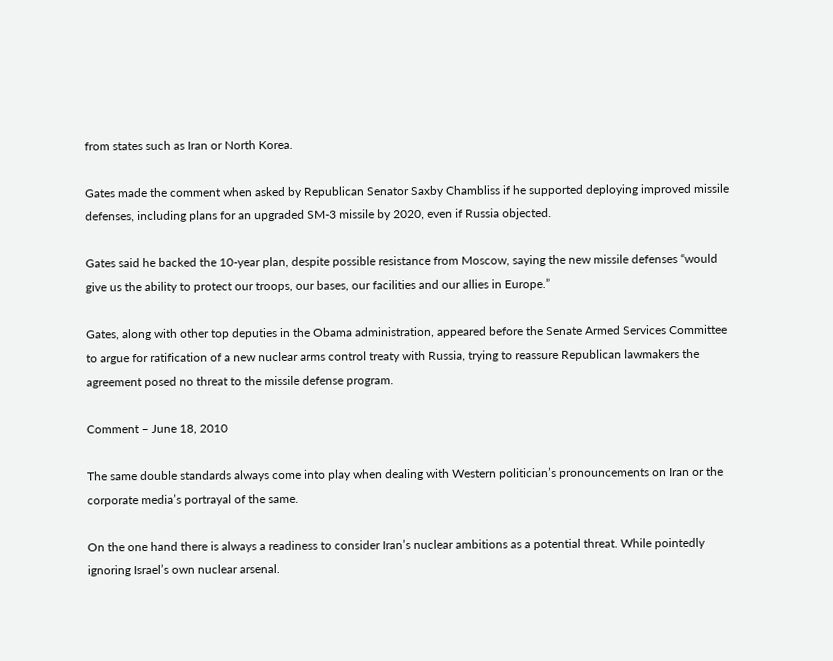from states such as Iran or North Korea.

Gates made the comment when asked by Republican Senator Saxby Chambliss if he supported deploying improved missile defenses, including plans for an upgraded SM-3 missile by 2020, even if Russia objected.

Gates said he backed the 10-year plan, despite possible resistance from Moscow, saying the new missile defenses “would give us the ability to protect our troops, our bases, our facilities and our allies in Europe.”

Gates, along with other top deputies in the Obama administration, appeared before the Senate Armed Services Committee to argue for ratification of a new nuclear arms control treaty with Russia, trying to reassure Republican lawmakers the agreement posed no threat to the missile defense program.

Comment – June 18, 2010

The same double standards always come into play when dealing with Western politician’s pronouncements on Iran or the corporate media’s portrayal of the same.

On the one hand there is always a readiness to consider Iran’s nuclear ambitions as a potential threat. While pointedly ignoring Israel’s own nuclear arsenal.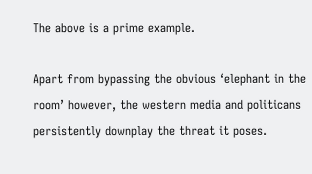The above is a prime example.

Apart from bypassing the obvious ‘elephant in the room’ however, the western media and politicans persistently downplay the threat it poses.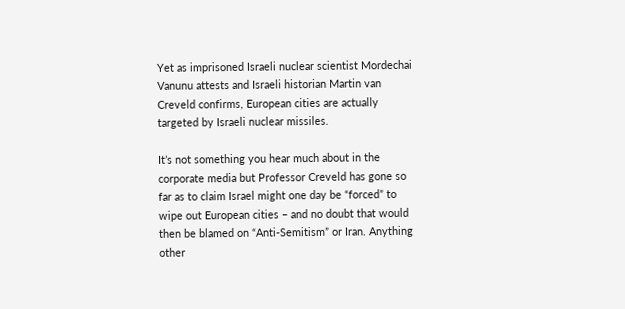Yet as imprisoned Israeli nuclear scientist Mordechai Vanunu attests and Israeli historian Martin van Creveld confirms, European cities are actually targeted by Israeli nuclear missiles.

It’s not something you hear much about in the corporate media but Professor Creveld has gone so far as to claim Israel might one day be “forced” to wipe out European cities – and no doubt that would then be blamed on “Anti-Semitism” or Iran. Anything other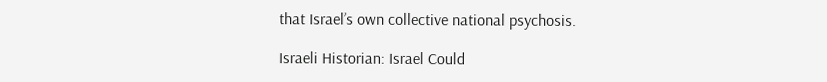that Israel’s own collective national psychosis.

Israeli Historian: Israel Could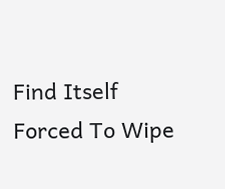Find Itself Forced To Wipe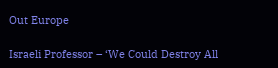Out Europe

Israeli Professor – ‘We Could Destroy All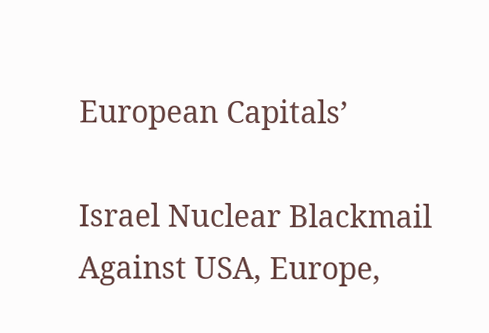European Capitals’

Israel Nuclear Blackmail Against USA, Europe,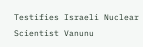Testifies Israeli Nuclear Scientist Vanunu